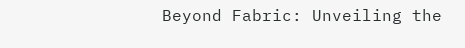Beyond Fabric: Unveiling the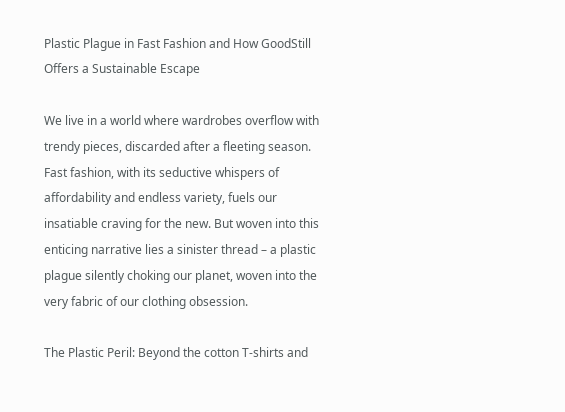Plastic Plague in Fast Fashion and How GoodStill Offers a Sustainable Escape

We live in a world where wardrobes overflow with trendy pieces, discarded after a fleeting season. Fast fashion, with its seductive whispers of affordability and endless variety, fuels our insatiable craving for the new. But woven into this enticing narrative lies a sinister thread – a plastic plague silently choking our planet, woven into the very fabric of our clothing obsession.

The Plastic Peril: Beyond the cotton T-shirts and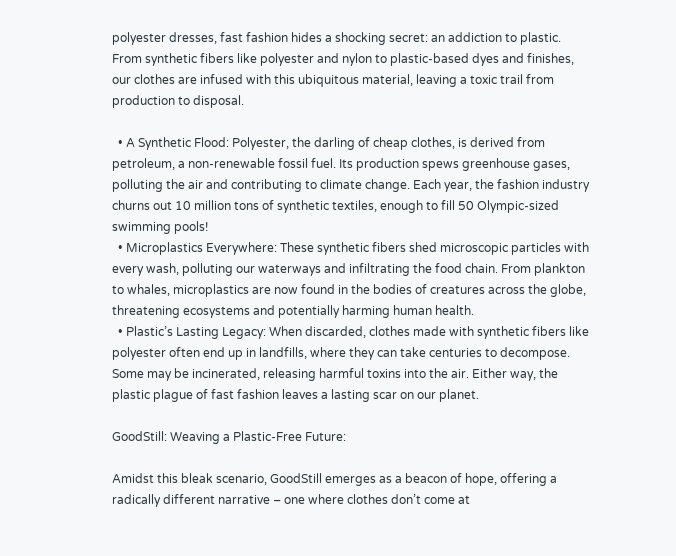polyester dresses, fast fashion hides a shocking secret: an addiction to plastic. From synthetic fibers like polyester and nylon to plastic-based dyes and finishes, our clothes are infused with this ubiquitous material, leaving a toxic trail from production to disposal.

  • A Synthetic Flood: Polyester, the darling of cheap clothes, is derived from petroleum, a non-renewable fossil fuel. Its production spews greenhouse gases, polluting the air and contributing to climate change. Each year, the fashion industry churns out 10 million tons of synthetic textiles, enough to fill 50 Olympic-sized swimming pools!
  • Microplastics Everywhere: These synthetic fibers shed microscopic particles with every wash, polluting our waterways and infiltrating the food chain. From plankton to whales, microplastics are now found in the bodies of creatures across the globe, threatening ecosystems and potentially harming human health.
  • Plastic’s Lasting Legacy: When discarded, clothes made with synthetic fibers like polyester often end up in landfills, where they can take centuries to decompose. Some may be incinerated, releasing harmful toxins into the air. Either way, the plastic plague of fast fashion leaves a lasting scar on our planet.

GoodStill: Weaving a Plastic-Free Future:

Amidst this bleak scenario, GoodStill emerges as a beacon of hope, offering a radically different narrative – one where clothes don’t come at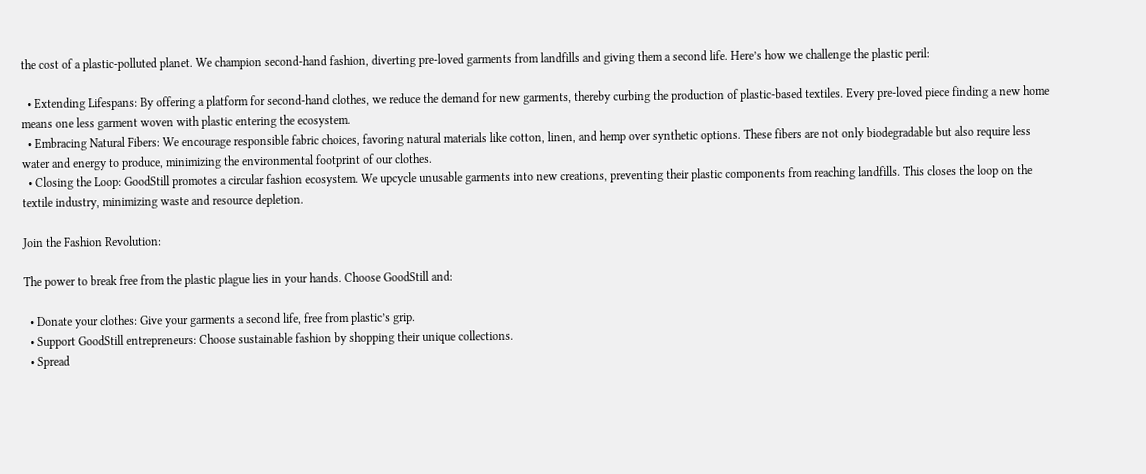the cost of a plastic-polluted planet. We champion second-hand fashion, diverting pre-loved garments from landfills and giving them a second life. Here’s how we challenge the plastic peril:

  • Extending Lifespans: By offering a platform for second-hand clothes, we reduce the demand for new garments, thereby curbing the production of plastic-based textiles. Every pre-loved piece finding a new home means one less garment woven with plastic entering the ecosystem.
  • Embracing Natural Fibers: We encourage responsible fabric choices, favoring natural materials like cotton, linen, and hemp over synthetic options. These fibers are not only biodegradable but also require less water and energy to produce, minimizing the environmental footprint of our clothes.
  • Closing the Loop: GoodStill promotes a circular fashion ecosystem. We upcycle unusable garments into new creations, preventing their plastic components from reaching landfills. This closes the loop on the textile industry, minimizing waste and resource depletion.

Join the Fashion Revolution:

The power to break free from the plastic plague lies in your hands. Choose GoodStill and:

  • Donate your clothes: Give your garments a second life, free from plastic’s grip.
  • Support GoodStill entrepreneurs: Choose sustainable fashion by shopping their unique collections.
  • Spread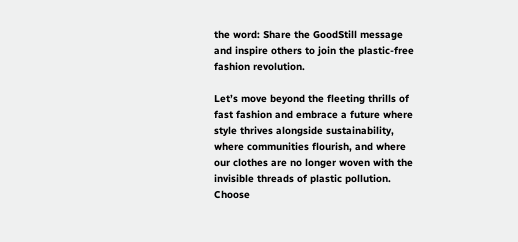the word: Share the GoodStill message and inspire others to join the plastic-free fashion revolution.

Let’s move beyond the fleeting thrills of fast fashion and embrace a future where style thrives alongside sustainability, where communities flourish, and where our clothes are no longer woven with the invisible threads of plastic pollution. Choose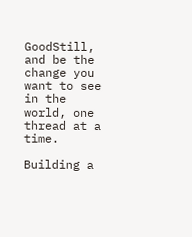GoodStill, and be the change you want to see in the world, one thread at a time.

Building a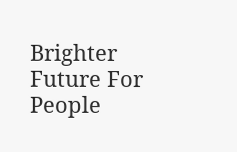Brighter Future For People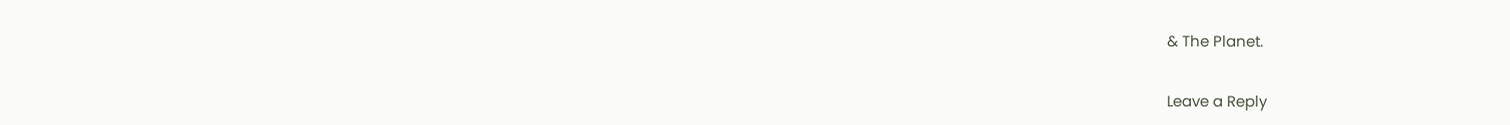& The Planet.

Leave a Reply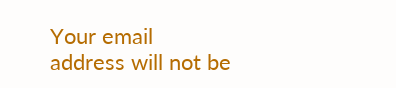Your email address will not be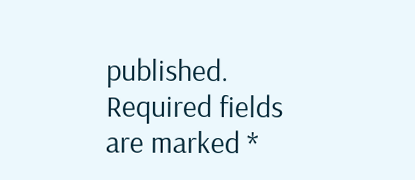published. Required fields are marked *